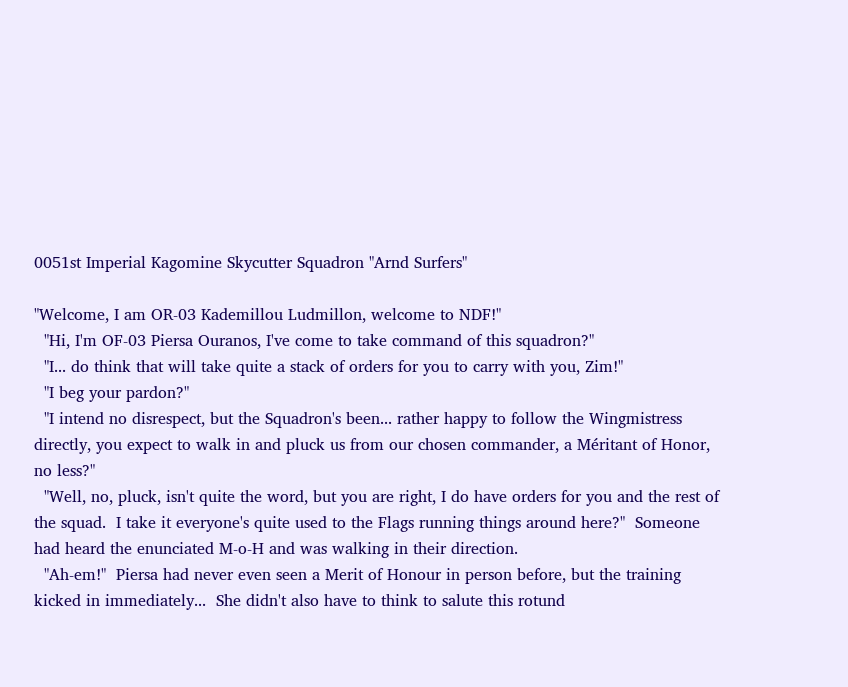0051st Imperial Kagomine Skycutter Squadron "Arnd Surfers"

"Welcome, I am OR-03 Kademillou Ludmillon, welcome to NDF!"
  "Hi, I'm OF-03 Piersa Ouranos, I've come to take command of this squadron?"
  "I... do think that will take quite a stack of orders for you to carry with you, Zim!"
  "I beg your pardon?"
  "I intend no disrespect, but the Squadron's been... rather happy to follow the Wingmistress directly, you expect to walk in and pluck us from our chosen commander, a Méritant of Honor, no less?"
  "Well, no, pluck, isn't quite the word, but you are right, I do have orders for you and the rest of the squad.  I take it everyone's quite used to the Flags running things around here?"  Someone had heard the enunciated M-o-H and was walking in their direction.
  "Ah-em!"  Piersa had never even seen a Merit of Honour in person before, but the training kicked in immediately...  She didn't also have to think to salute this rotund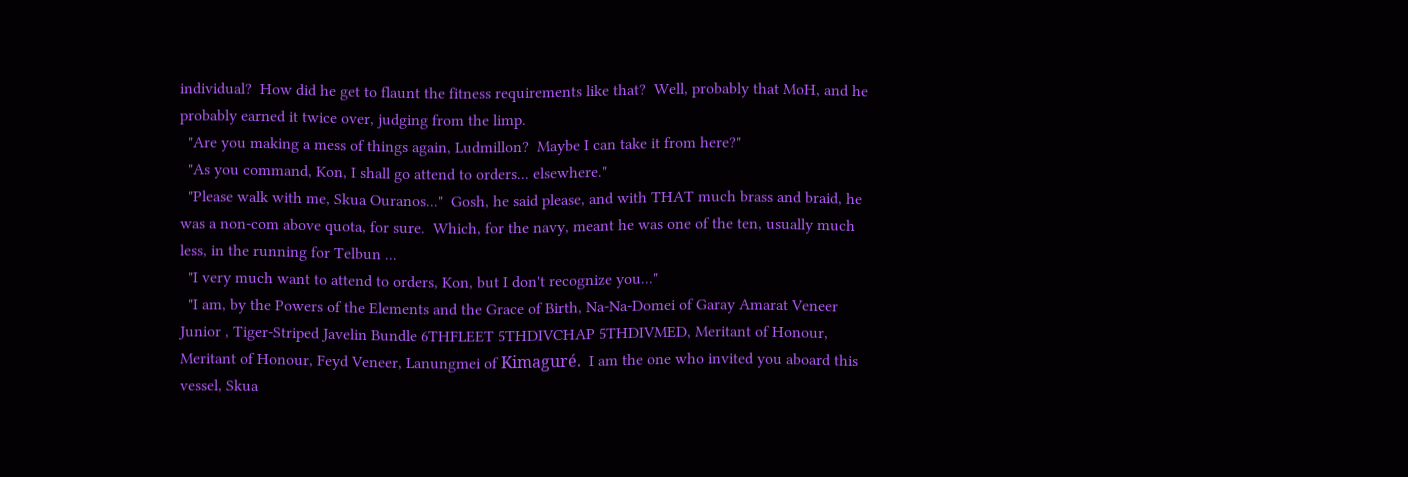individual?  How did he get to flaunt the fitness requirements like that?  Well, probably that MoH, and he probably earned it twice over, judging from the limp.
  "Are you making a mess of things again, Ludmillon?  Maybe I can take it from here?"
  "As you command, Kon, I shall go attend to orders... elsewhere."
  "Please walk with me, Skua Ouranos..."  Gosh, he said please, and with THAT much brass and braid, he was a non-com above quota, for sure.  Which, for the navy, meant he was one of the ten, usually much less, in the running for Telbun ...
  "I very much want to attend to orders, Kon, but I don't recognize you..."
  "I am, by the Powers of the Elements and the Grace of Birth, Na-Na-Domei of Garay Amarat Veneer Junior , Tiger-Striped Javelin Bundle 6THFLEET 5THDIVCHAP 5THDIVMED, Meritant of Honour, Meritant of Honour, Feyd Veneer, Lanungmei of Kimaguré.  I am the one who invited you aboard this vessel, Skua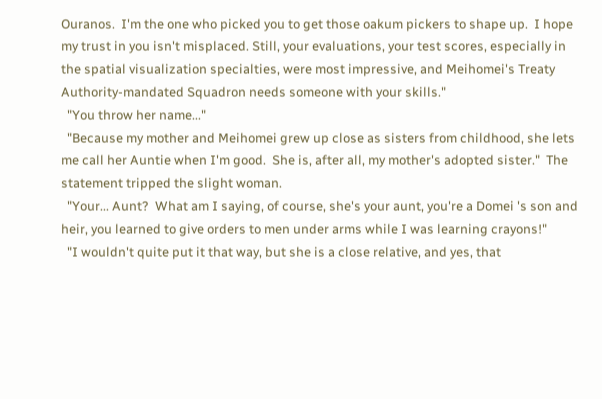Ouranos.  I'm the one who picked you to get those oakum pickers to shape up.  I hope my trust in you isn't misplaced. Still, your evaluations, your test scores, especially in the spatial visualization specialties, were most impressive, and Meihomei's Treaty Authority-mandated Squadron needs someone with your skills."
  "You throw her name..."
  "Because my mother and Meihomei grew up close as sisters from childhood, she lets me call her Auntie when I'm good.  She is, after all, my mother's adopted sister."  The statement tripped the slight woman.
  "Your... Aunt?  What am I saying, of course, she's your aunt, you're a Domei 's son and heir, you learned to give orders to men under arms while I was learning crayons!"
  "I wouldn't quite put it that way, but she is a close relative, and yes, that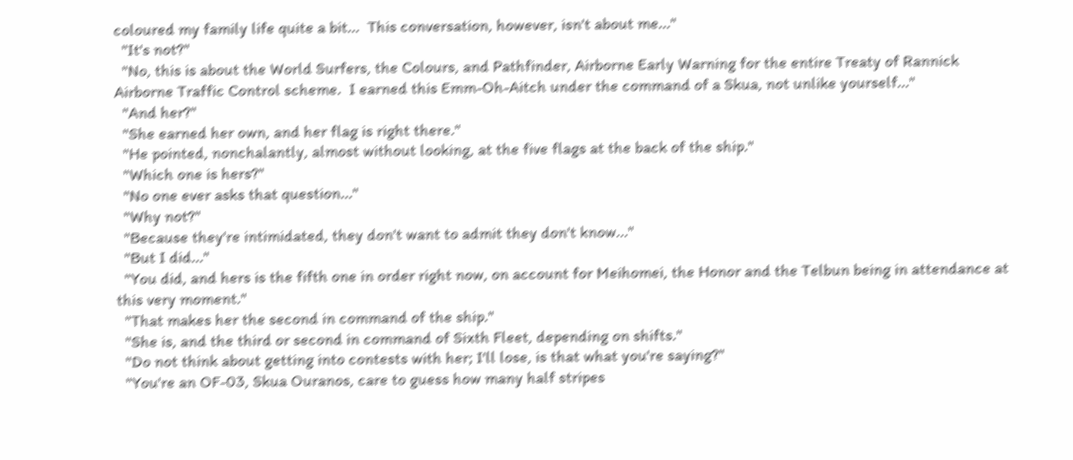coloured my family life quite a bit...  This conversation, however, isn't about me..."
  "It's not?"
  "No, this is about the World Surfers, the Colours, and Pathfinder, Airborne Early Warning for the entire Treaty of Rannick Airborne Traffic Control scheme.  I earned this Emm-Oh-Aitch under the command of a Skua, not unlike yourself..."
  "And her?"
  "She earned her own, and her flag is right there."
  "He pointed, nonchalantly, almost without looking, at the five flags at the back of the ship."
  "Which one is hers?"
  "No one ever asks that question..."
  "Why not?"
  "Because they're intimidated, they don't want to admit they don't know..."
  "But I did..."
  "You did, and hers is the fifth one in order right now, on account for Meihomei, the Honor and the Telbun being in attendance at this very moment."
  "That makes her the second in command of the ship."
  "She is, and the third or second in command of Sixth Fleet, depending on shifts."
  "Do not think about getting into contests with her; I'll lose, is that what you're saying?"
  "You're an OF-03, Skua Ouranos, care to guess how many half stripes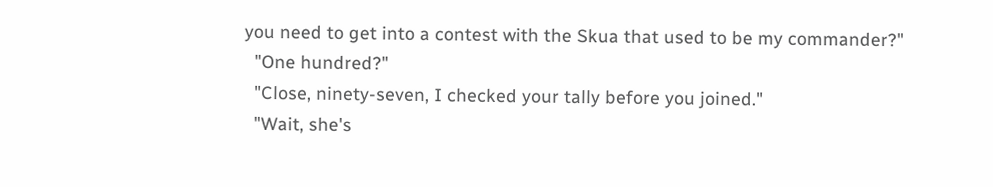you need to get into a contest with the Skua that used to be my commander?"
  "One hundred?"
  "Close, ninety-seven, I checked your tally before you joined."
  "Wait, she's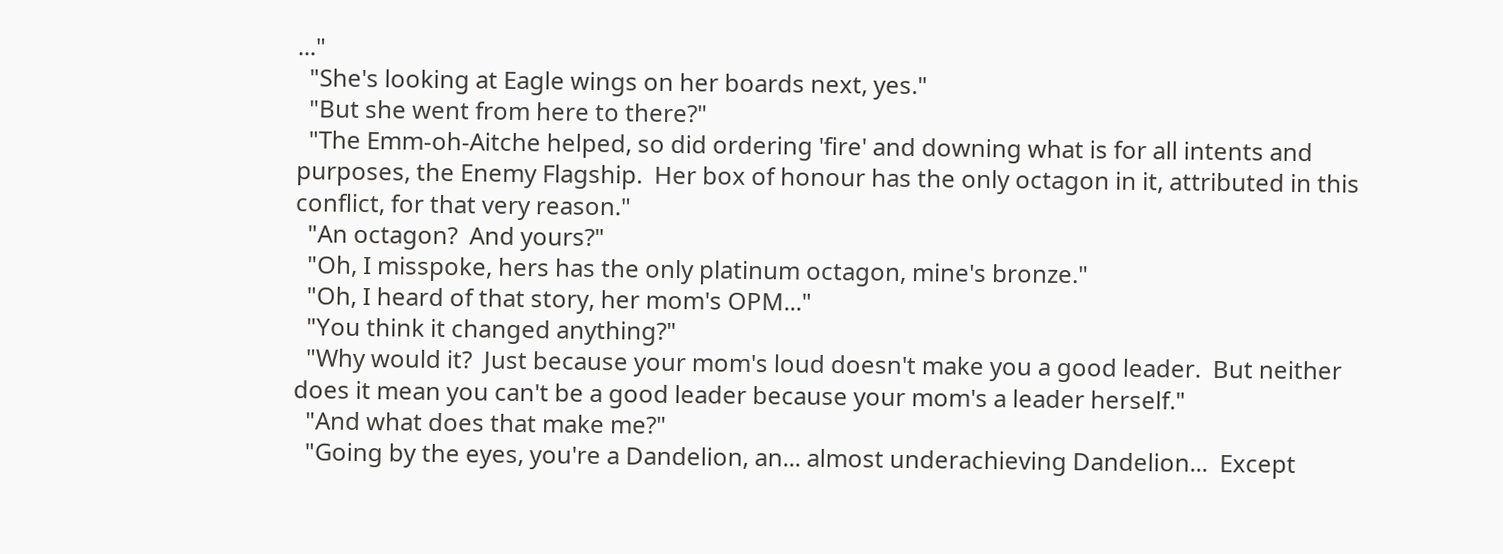..."
  "She's looking at Eagle wings on her boards next, yes."
  "But she went from here to there?"
  "The Emm-oh-Aitche helped, so did ordering 'fire' and downing what is for all intents and purposes, the Enemy Flagship.  Her box of honour has the only octagon in it, attributed in this conflict, for that very reason."
  "An octagon?  And yours?"
  "Oh, I misspoke, hers has the only platinum octagon, mine's bronze."
  "Oh, I heard of that story, her mom's OPM..."
  "You think it changed anything?"
  "Why would it?  Just because your mom's loud doesn't make you a good leader.  But neither does it mean you can't be a good leader because your mom's a leader herself."
  "And what does that make me?"
  "Going by the eyes, you're a Dandelion, an... almost underachieving Dandelion...  Except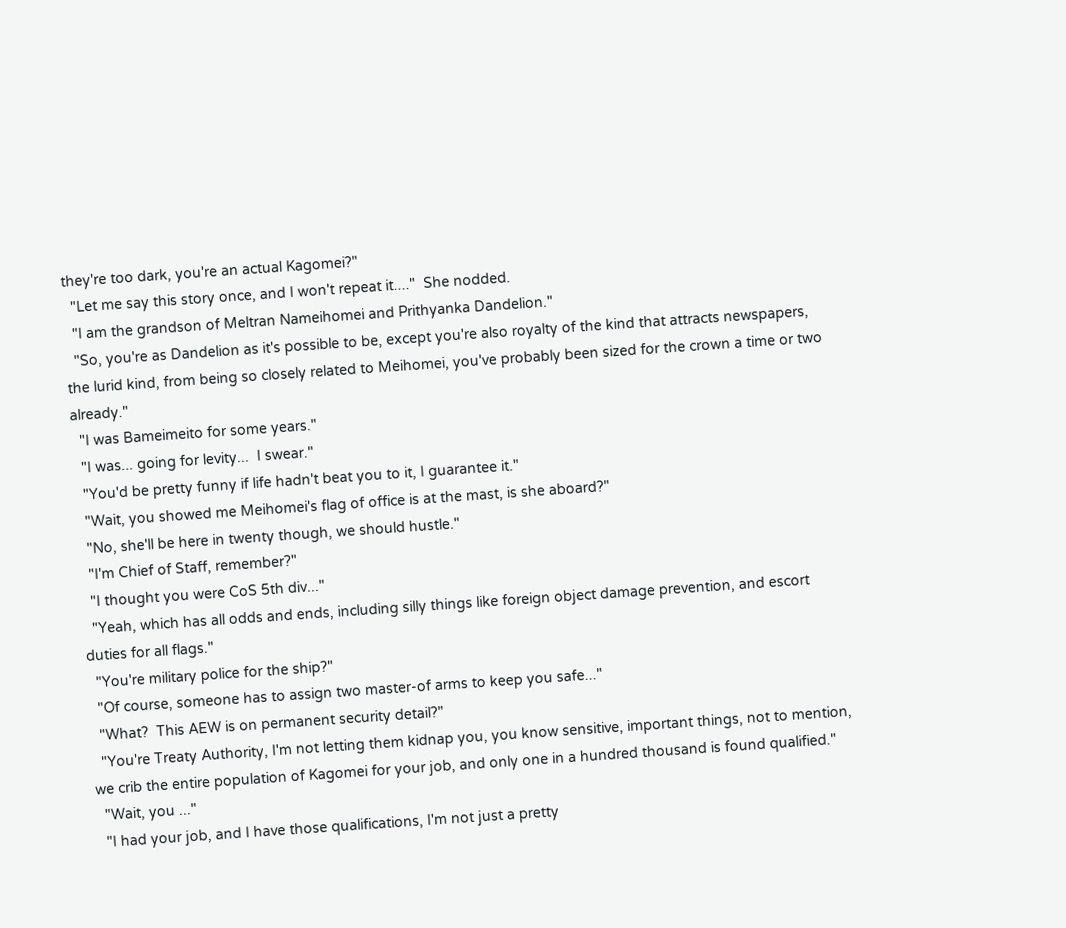they're too dark, you're an actual Kagomei?"
  "Let me say this story once, and I won't repeat it...."  She nodded.
  "I am the grandson of Meltran Nameihomei and Prithyanka Dandelion."
  "So, you're as Dandelion as it's possible to be, except you're also royalty of the kind that attracts newspapers, the lurid kind, from being so closely related to Meihomei, you've probably been sized for the crown a time or two already."
  "I was Bameimeito for some years."
  "I was... going for levity...  I swear."
  "You'd be pretty funny if life hadn't beat you to it, I guarantee it."
  "Wait, you showed me Meihomei's flag of office is at the mast, is she aboard?"
  "No, she'll be here in twenty though, we should hustle."
  "I'm Chief of Staff, remember?"
  "I thought you were CoS 5th div..."
  "Yeah, which has all odds and ends, including silly things like foreign object damage prevention, and escort duties for all flags."
  "You're military police for the ship?"
  "Of course, someone has to assign two master-of arms to keep you safe..."
  "What?  This AEW is on permanent security detail?"
  "You're Treaty Authority, I'm not letting them kidnap you, you know sensitive, important things, not to mention, we crib the entire population of Kagomei for your job, and only one in a hundred thousand is found qualified."
  "Wait, you ..."
  "I had your job, and I have those qualifications, I'm not just a pretty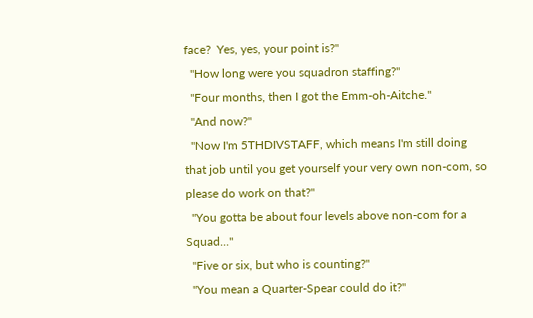face?  Yes, yes, your point is?"
  "How long were you squadron staffing?"
  "Four months, then I got the Emm-oh-Aitche."
  "And now?"
  "Now I'm 5THDIVSTAFF, which means I'm still doing that job until you get yourself your very own non-com, so please do work on that?"
  "You gotta be about four levels above non-com for a Squad..."
  "Five or six, but who is counting?"
  "You mean a Quarter-Spear could do it?"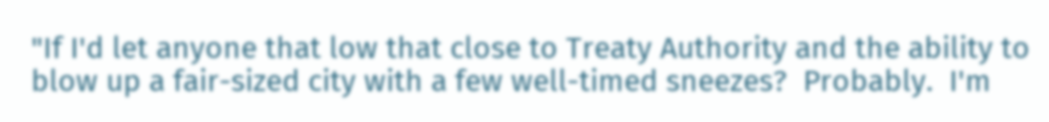"If I'd let anyone that low that close to Treaty Authority and the ability to blow up a fair-sized city with a few well-timed sneezes?  Probably.  I'm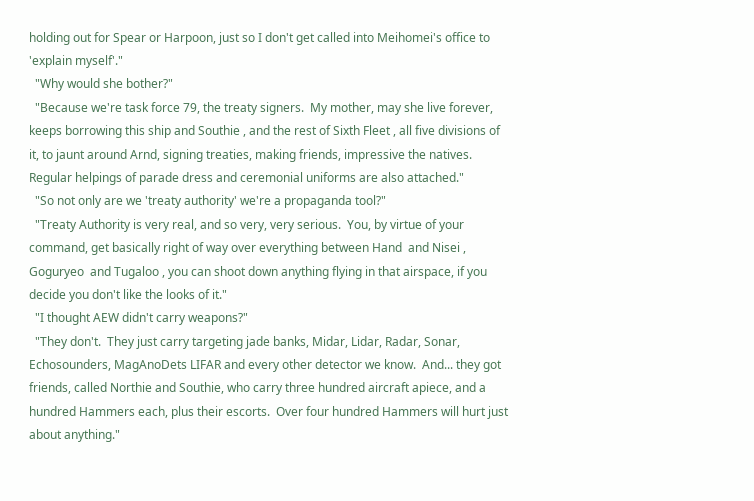holding out for Spear or Harpoon, just so I don't get called into Meihomei's office to 'explain myself'."
  "Why would she bother?"
  "Because we're task force 79, the treaty signers.  My mother, may she live forever, keeps borrowing this ship and Southie , and the rest of Sixth Fleet , all five divisions of it, to jaunt around Arnd, signing treaties, making friends, impressive the natives. Regular helpings of parade dress and ceremonial uniforms are also attached."
  "So not only are we 'treaty authority' we're a propaganda tool?"
  "Treaty Authority is very real, and so very, very serious.  You, by virtue of your command, get basically right of way over everything between Hand  and Nisei , Goguryeo  and Tugaloo , you can shoot down anything flying in that airspace, if you decide you don't like the looks of it."
  "I thought AEW didn't carry weapons?"
  "They don't.  They just carry targeting jade banks, Midar, Lidar, Radar, Sonar, Echosounders, MagAnoDets LIFAR and every other detector we know.  And... they got friends, called Northie and Southie, who carry three hundred aircraft apiece, and a hundred Hammers each, plus their escorts.  Over four hundred Hammers will hurt just about anything."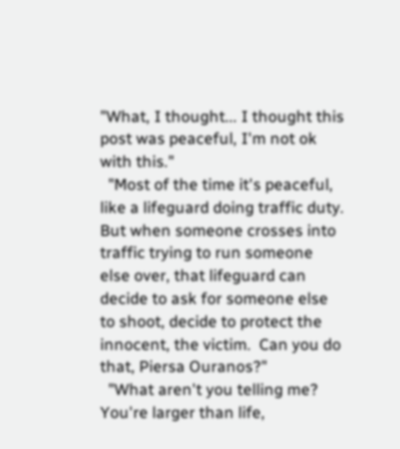"What, I thought... I thought this post was peaceful, I'm not ok with this."
  "Most of the time it's peaceful, like a lifeguard doing traffic duty.  But when someone crosses into traffic trying to run someone else over, that lifeguard can decide to ask for someone else to shoot, decide to protect the innocent, the victim.  Can you do that, Piersa Ouranos?"
  "What aren't you telling me?  You're larger than life,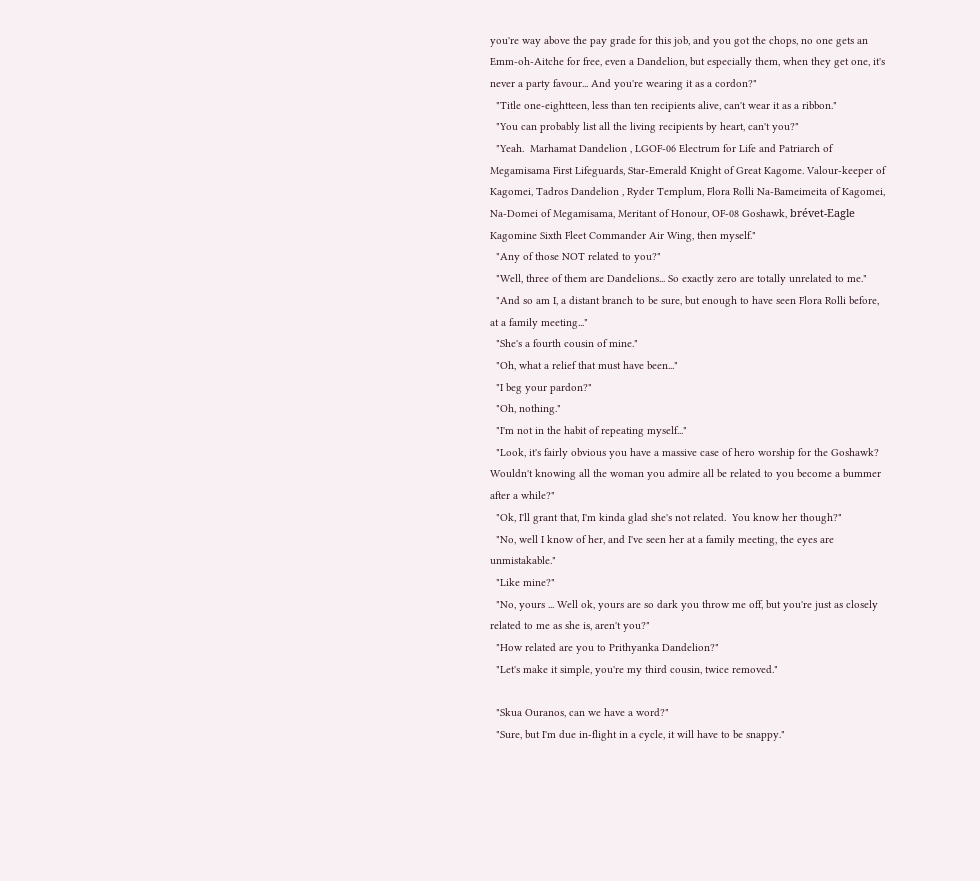you're way above the pay grade for this job, and you got the chops, no one gets an Emm-oh-Aitche for free, even a Dandelion, but especially them, when they get one, it's never a party favour... And you're wearing it as a cordon?"
  "Title one-eightteen, less than ten recipients alive, can't wear it as a ribbon."
  "You can probably list all the living recipients by heart, can't you?"
  "Yeah.  Marhamat Dandelion , LGOF-06 Electrum for Life and Patriarch of Megamisama First Lifeguards, Star-Emerald Knight of Great Kagome. Valour-keeper of Kagomei, Tadros Dandelion , Ryder Templum, Flora Rolli Na-Bameimeita of Kagomei, Na-Domei of Megamisama, Meritant of Honour, OF-08 Goshawk, brévet-Eagle Kagomine Sixth Fleet Commander Air Wing, then myself."
  "Any of those NOT related to you?"
  "Well, three of them are Dandelions... So exactly zero are totally unrelated to me."
  "And so am I, a distant branch to be sure, but enough to have seen Flora Rolli before, at a family meeting..."
  "She's a fourth cousin of mine."
  "Oh, what a relief that must have been..."
  "I beg your pardon?"
  "Oh, nothing."
  "I'm not in the habit of repeating myself..."
  "Look, it's fairly obvious you have a massive case of hero worship for the Goshawk?  Wouldn't knowing all the woman you admire all be related to you become a bummer after a while?"
  "Ok, I'll grant that, I'm kinda glad she's not related.  You know her though?"
  "No, well I know of her, and I've seen her at a family meeting, the eyes are unmistakable."
  "Like mine?"
  "No, yours ... Well ok, yours are so dark you throw me off, but you're just as closely related to me as she is, aren't you?"
  "How related are you to Prithyanka Dandelion?"
  "Let's make it simple, you're my third cousin, twice removed."

  "Skua Ouranos, can we have a word?"
  "Sure, but I'm due in-flight in a cycle, it will have to be snappy."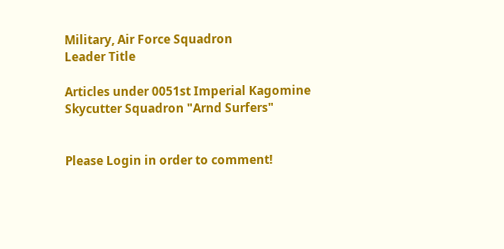Military, Air Force Squadron
Leader Title

Articles under 0051st Imperial Kagomine Skycutter Squadron "Arnd Surfers"


Please Login in order to comment!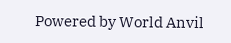Powered by World Anvil